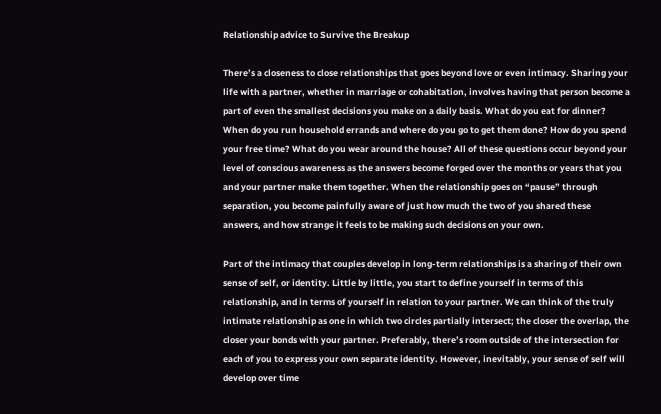Relationship advice to Survive the Breakup

There’s a closeness to close relationships that goes beyond love or even intimacy. Sharing your life with a partner, whether in marriage or cohabitation, involves having that person become a part of even the smallest decisions you make on a daily basis. What do you eat for dinner? When do you run household errands and where do you go to get them done? How do you spend your free time? What do you wear around the house? All of these questions occur beyond your level of conscious awareness as the answers become forged over the months or years that you and your partner make them together. When the relationship goes on “pause” through separation, you become painfully aware of just how much the two of you shared these answers, and how strange it feels to be making such decisions on your own.

Part of the intimacy that couples develop in long-term relationships is a sharing of their own sense of self, or identity. Little by little, you start to define yourself in terms of this relationship, and in terms of yourself in relation to your partner. We can think of the truly intimate relationship as one in which two circles partially intersect; the closer the overlap, the closer your bonds with your partner. Preferably, there’s room outside of the intersection for each of you to express your own separate identity. However, inevitably, your sense of self will develop over time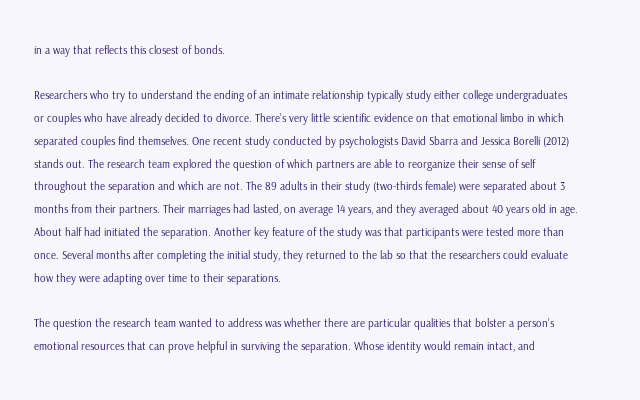in a way that reflects this closest of bonds.

Researchers who try to understand the ending of an intimate relationship typically study either college undergraduates or couples who have already decided to divorce. There’s very little scientific evidence on that emotional limbo in which separated couples find themselves. One recent study conducted by psychologists David Sbarra and Jessica Borelli (2012) stands out. The research team explored the question of which partners are able to reorganize their sense of self throughout the separation and which are not. The 89 adults in their study (two-thirds female) were separated about 3 months from their partners. Their marriages had lasted, on average 14 years, and they averaged about 40 years old in age. About half had initiated the separation. Another key feature of the study was that participants were tested more than once. Several months after completing the initial study, they returned to the lab so that the researchers could evaluate how they were adapting over time to their separations.

The question the research team wanted to address was whether there are particular qualities that bolster a person’s emotional resources that can prove helpful in surviving the separation. Whose identity would remain intact, and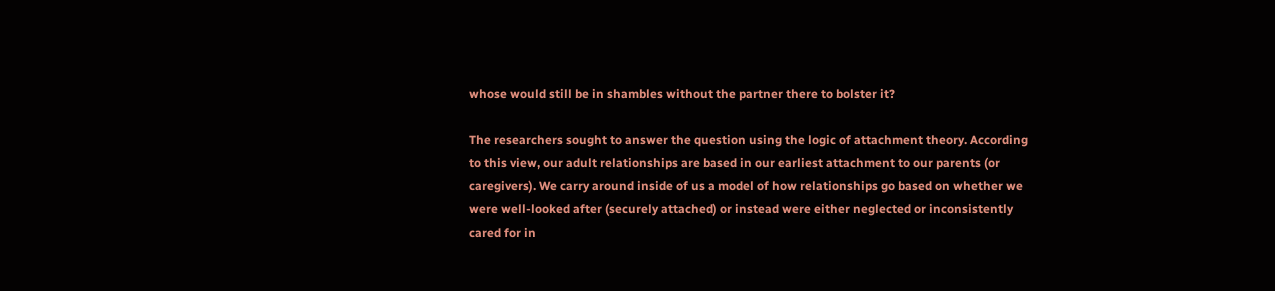whose would still be in shambles without the partner there to bolster it?

The researchers sought to answer the question using the logic of attachment theory. According to this view, our adult relationships are based in our earliest attachment to our parents (or caregivers). We carry around inside of us a model of how relationships go based on whether we were well-looked after (securely attached) or instead were either neglected or inconsistently cared for in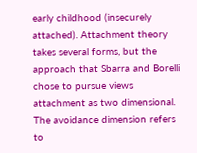early childhood (insecurely attached). Attachment theory takes several forms, but the approach that Sbarra and Borelli chose to pursue views attachment as two dimensional. The avoidance dimension refers to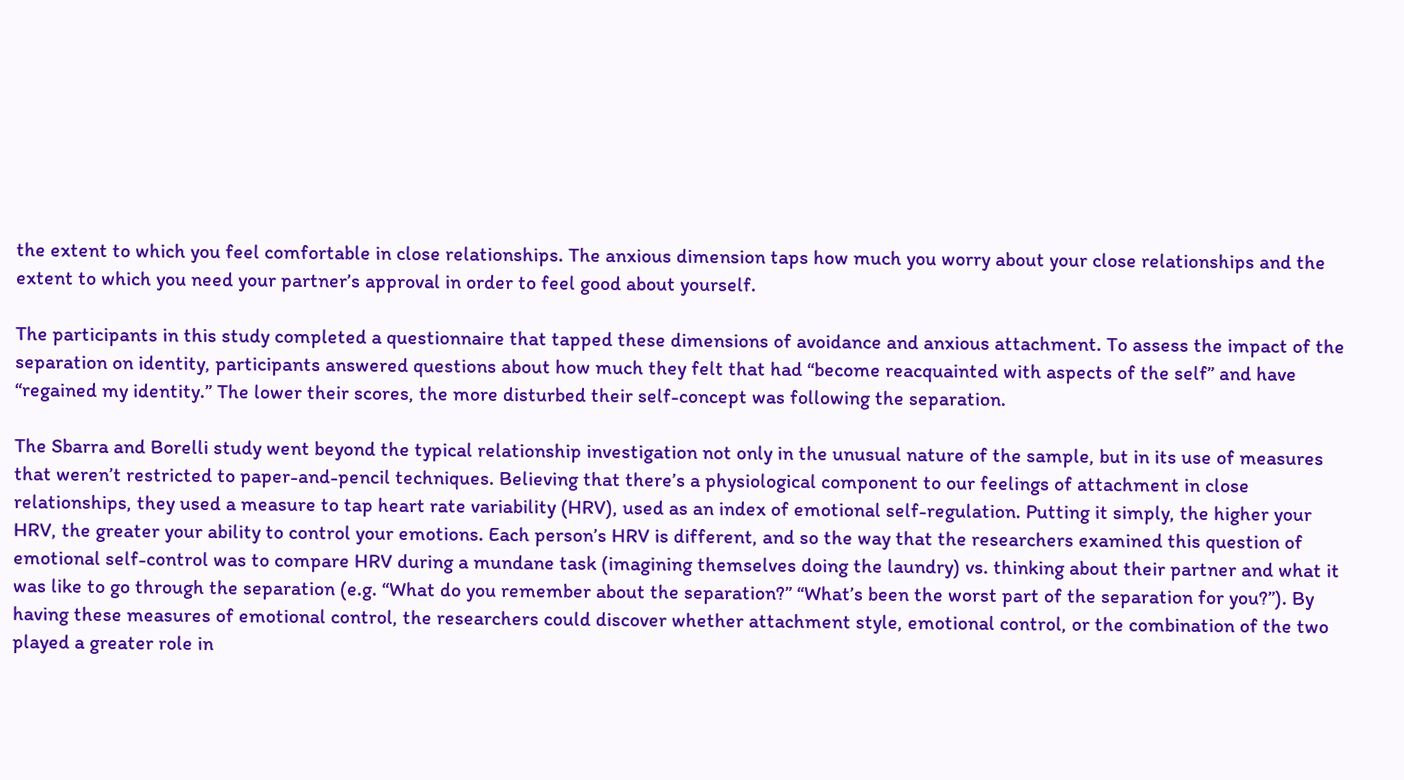the extent to which you feel comfortable in close relationships. The anxious dimension taps how much you worry about your close relationships and the extent to which you need your partner’s approval in order to feel good about yourself.

The participants in this study completed a questionnaire that tapped these dimensions of avoidance and anxious attachment. To assess the impact of the separation on identity, participants answered questions about how much they felt that had “become reacquainted with aspects of the self” and have “regained my identity.” The lower their scores, the more disturbed their self-concept was following the separation.

The Sbarra and Borelli study went beyond the typical relationship investigation not only in the unusual nature of the sample, but in its use of measures that weren’t restricted to paper-and-pencil techniques. Believing that there’s a physiological component to our feelings of attachment in close relationships, they used a measure to tap heart rate variability (HRV), used as an index of emotional self-regulation. Putting it simply, the higher your HRV, the greater your ability to control your emotions. Each person’s HRV is different, and so the way that the researchers examined this question of emotional self-control was to compare HRV during a mundane task (imagining themselves doing the laundry) vs. thinking about their partner and what it was like to go through the separation (e.g. “What do you remember about the separation?” “What’s been the worst part of the separation for you?”). By having these measures of emotional control, the researchers could discover whether attachment style, emotional control, or the combination of the two played a greater role in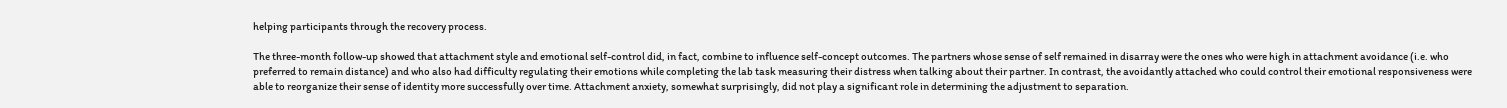helping participants through the recovery process.

The three-month follow-up showed that attachment style and emotional self-control did, in fact, combine to influence self-concept outcomes. The partners whose sense of self remained in disarray were the ones who were high in attachment avoidance (i.e. who preferred to remain distance) and who also had difficulty regulating their emotions while completing the lab task measuring their distress when talking about their partner. In contrast, the avoidantly attached who could control their emotional responsiveness were able to reorganize their sense of identity more successfully over time. Attachment anxiety, somewhat surprisingly, did not play a significant role in determining the adjustment to separation.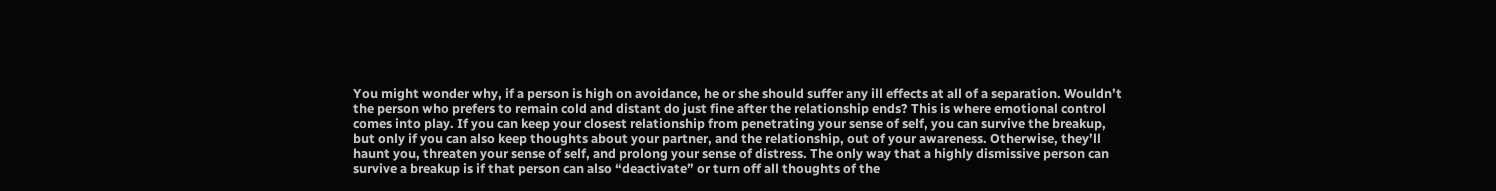You might wonder why, if a person is high on avoidance, he or she should suffer any ill effects at all of a separation. Wouldn’t the person who prefers to remain cold and distant do just fine after the relationship ends? This is where emotional control comes into play. If you can keep your closest relationship from penetrating your sense of self, you can survive the breakup, but only if you can also keep thoughts about your partner, and the relationship, out of your awareness. Otherwise, they’ll haunt you, threaten your sense of self, and prolong your sense of distress. The only way that a highly dismissive person can survive a breakup is if that person can also “deactivate” or turn off all thoughts of the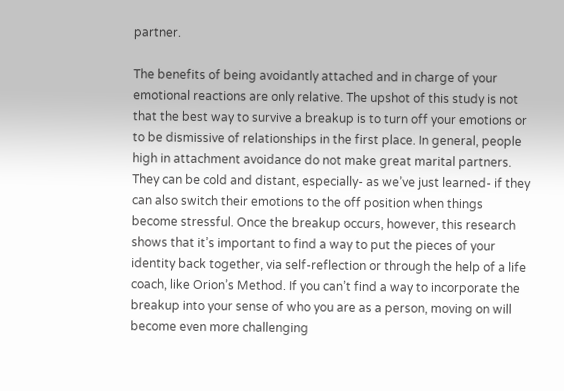partner.

The benefits of being avoidantly attached and in charge of your emotional reactions are only relative. The upshot of this study is not that the best way to survive a breakup is to turn off your emotions or to be dismissive of relationships in the first place. In general, people high in attachment avoidance do not make great marital partners. They can be cold and distant, especially- as we’ve just learned- if they can also switch their emotions to the off position when things become stressful. Once the breakup occurs, however, this research shows that it’s important to find a way to put the pieces of your identity back together, via self-reflection or through the help of a life coach, like Orion’s Method. If you can’t find a way to incorporate the breakup into your sense of who you are as a person, moving on will become even more challenging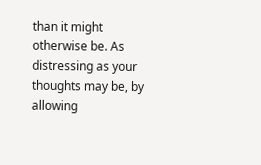than it might otherwise be. As distressing as your thoughts may be, by allowing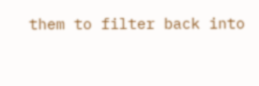them to filter back into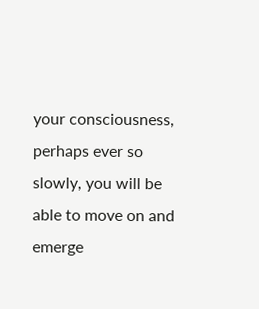your consciousness, perhaps ever so slowly, you will be able to move on and emerge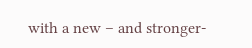with a new – and stronger-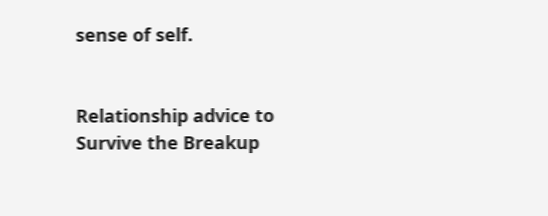sense of self.


Relationship advice to Survive the Breakup